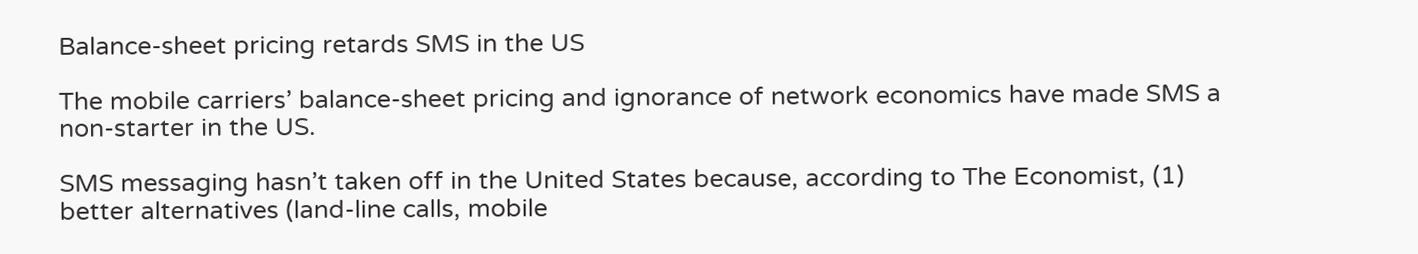Balance-sheet pricing retards SMS in the US

The mobile carriers’ balance-sheet pricing and ignorance of network economics have made SMS a non-starter in the US.

SMS messaging hasn’t taken off in the United States because, according to The Economist, (1) better alternatives (land-line calls, mobile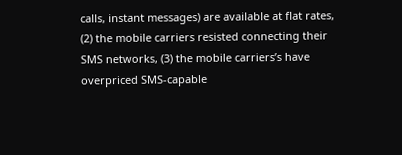calls, instant messages) are available at flat rates, (2) the mobile carriers resisted connecting their SMS networks, (3) the mobile carriers’s have overpriced SMS-capable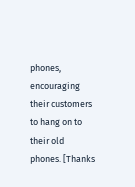phones, encouraging their customers to hang on to their old phones. [Thanks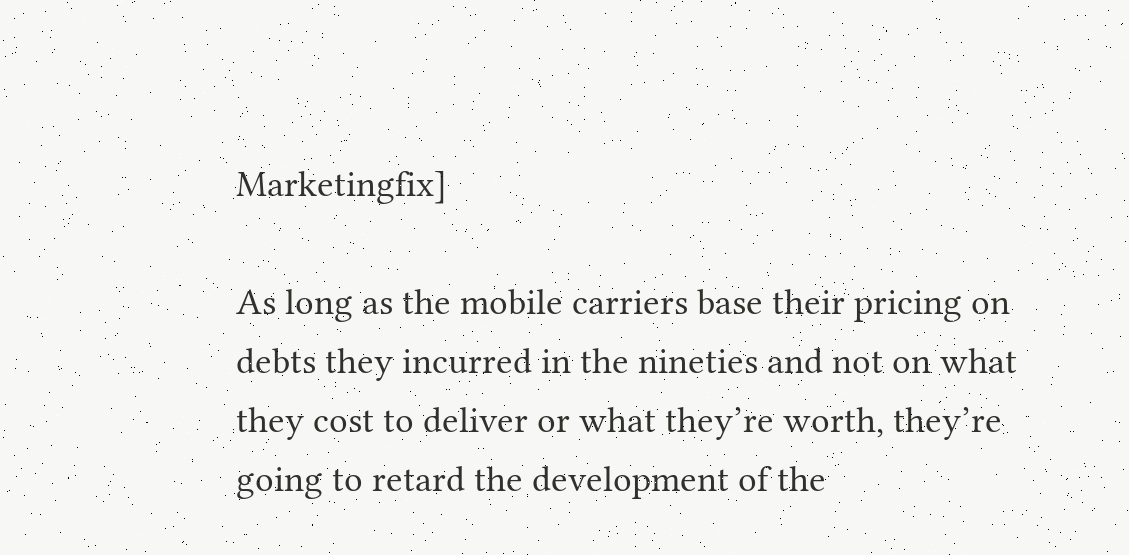Marketingfix]

As long as the mobile carriers base their pricing on debts they incurred in the nineties and not on what they cost to deliver or what they’re worth, they’re going to retard the development of the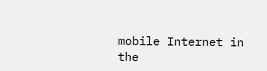mobile Internet in the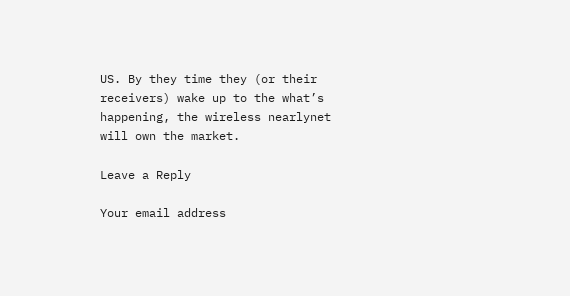US. By they time they (or their receivers) wake up to the what’s happening, the wireless nearlynet will own the market.

Leave a Reply

Your email address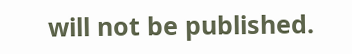will not be published.